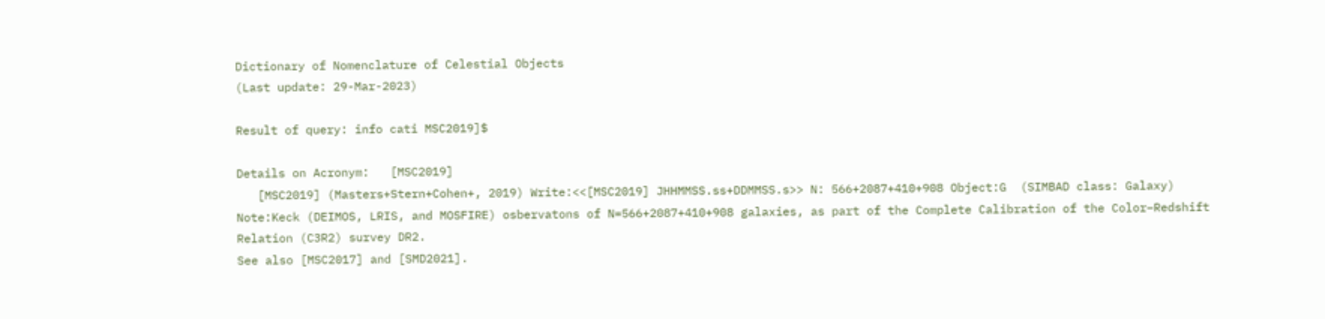Dictionary of Nomenclature of Celestial Objects
(Last update: 29-Mar-2023)

Result of query: info cati MSC2019]$

Details on Acronym:   [MSC2019]
   [MSC2019] (Masters+Stern+Cohen+, 2019) Write:<<[MSC2019] JHHMMSS.ss+DDMMSS.s>> N: 566+2087+410+908 Object:G  (SIMBAD class: Galaxy) Note:Keck (DEIMOS, LRIS, and MOSFIRE) osbervatons of N=566+2087+410+908 galaxies, as part of the Complete Calibration of the Color–Redshift Relation (C3R2) survey DR2.
See also [MSC2017] and [SMD2021].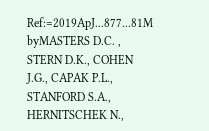Ref:=2019ApJ...877...81M byMASTERS D.C. , STERN D.K., COHEN J.G., CAPAK P.L., STANFORD S.A., HERNITSCHEK N.,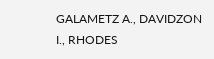GALAMETZ A., DAVIDZON I., RHODES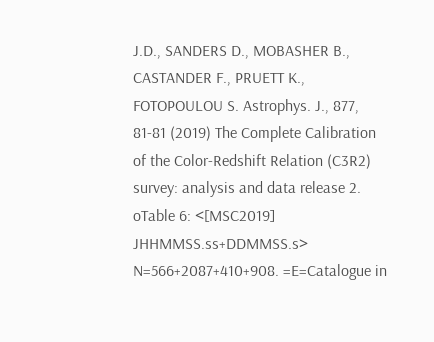J.D., SANDERS D., MOBASHER B., CASTANDER F., PRUETT K., FOTOPOULOU S. Astrophys. J., 877, 81-81 (2019) The Complete Calibration of the Color-Redshift Relation (C3R2) survey: analysis and data release 2. oTable 6: <[MSC2019] JHHMMSS.ss+DDMMSS.s> N=566+2087+410+908. =E=Catalogue in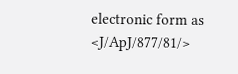electronic form as <J/ApJ/877/81/>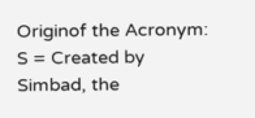Originof the Acronym: S = Created by Simbad, the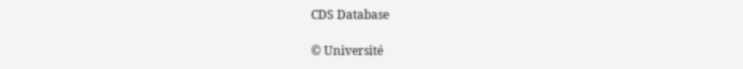CDS Database

© Université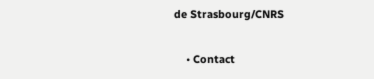de Strasbourg/CNRS

    • Contact